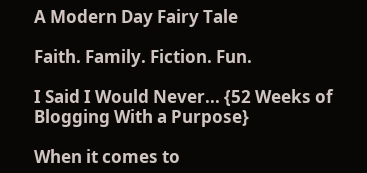A Modern Day Fairy Tale

Faith. Family. Fiction. Fun.

I Said I Would Never... {52 Weeks of Blogging With a Purpose}

When it comes to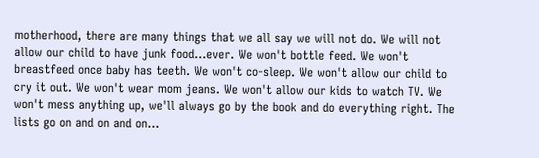motherhood, there are many things that we all say we will not do. We will not allow our child to have junk food...ever. We won't bottle feed. We won't breastfeed once baby has teeth. We won't co-sleep. We won't allow our child to cry it out. We won't wear mom jeans. We won't allow our kids to watch TV. We won't mess anything up, we'll always go by the book and do everything right. The lists go on and on and on...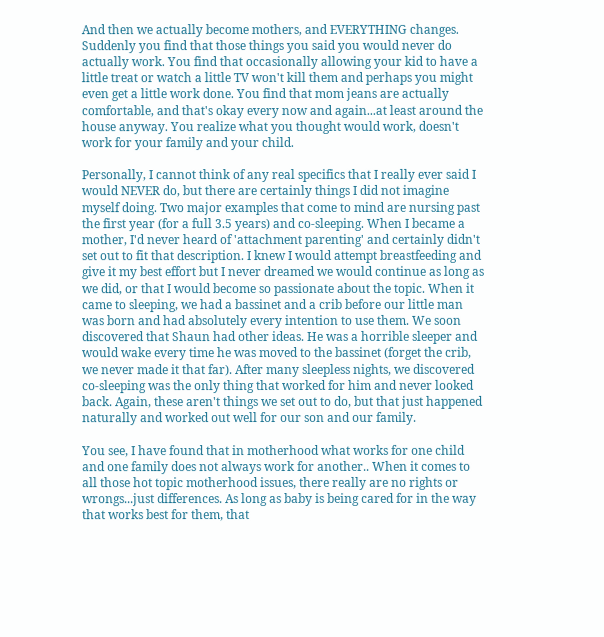And then we actually become mothers, and EVERYTHING changes. Suddenly you find that those things you said you would never do actually work. You find that occasionally allowing your kid to have a little treat or watch a little TV won't kill them and perhaps you might even get a little work done. You find that mom jeans are actually comfortable, and that's okay every now and again...at least around the house anyway. You realize what you thought would work, doesn't work for your family and your child.

Personally, I cannot think of any real specifics that I really ever said I would NEVER do, but there are certainly things I did not imagine myself doing. Two major examples that come to mind are nursing past the first year (for a full 3.5 years) and co-sleeping. When I became a mother, I'd never heard of 'attachment parenting' and certainly didn't set out to fit that description. I knew I would attempt breastfeeding and give it my best effort but I never dreamed we would continue as long as we did, or that I would become so passionate about the topic. When it came to sleeping, we had a bassinet and a crib before our little man was born and had absolutely every intention to use them. We soon discovered that Shaun had other ideas. He was a horrible sleeper and would wake every time he was moved to the bassinet (forget the crib, we never made it that far). After many sleepless nights, we discovered co-sleeping was the only thing that worked for him and never looked back. Again, these aren't things we set out to do, but that just happened naturally and worked out well for our son and our family.

You see, I have found that in motherhood what works for one child and one family does not always work for another.. When it comes to all those hot topic motherhood issues, there really are no rights or wrongs...just differences. As long as baby is being cared for in the way that works best for them, that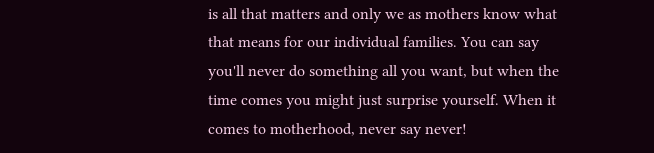is all that matters and only we as mothers know what that means for our individual families. You can say you'll never do something all you want, but when the time comes you might just surprise yourself. When it comes to motherhood, never say never!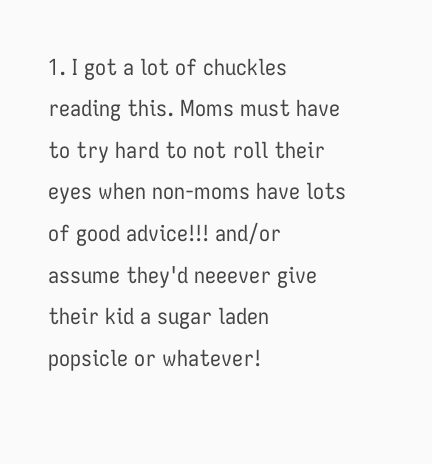1. I got a lot of chuckles reading this. Moms must have to try hard to not roll their eyes when non-moms have lots of good advice!!! and/or assume they'd neeever give their kid a sugar laden popsicle or whatever!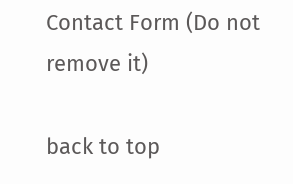Contact Form (Do not remove it)

back to top